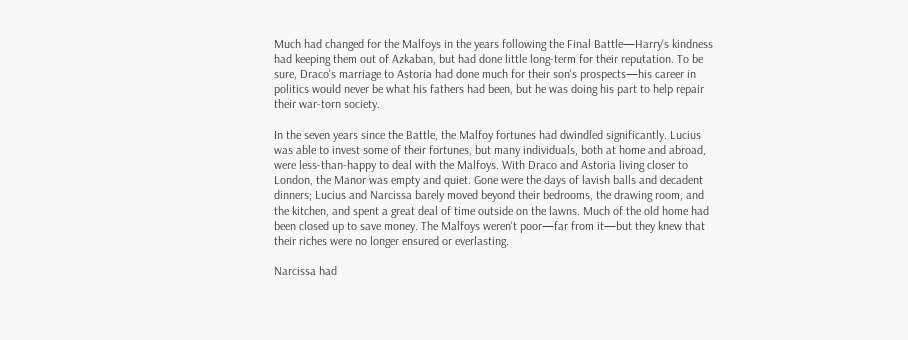Much had changed for the Malfoys in the years following the Final Battle—Harry's kindness had keeping them out of Azkaban, but had done little long-term for their reputation. To be sure, Draco's marriage to Astoria had done much for their son's prospects—his career in politics would never be what his fathers had been, but he was doing his part to help repair their war-torn society.

In the seven years since the Battle, the Malfoy fortunes had dwindled significantly. Lucius was able to invest some of their fortunes, but many individuals, both at home and abroad, were less-than-happy to deal with the Malfoys. With Draco and Astoria living closer to London, the Manor was empty and quiet. Gone were the days of lavish balls and decadent dinners; Lucius and Narcissa barely moved beyond their bedrooms, the drawing room, and the kitchen, and spent a great deal of time outside on the lawns. Much of the old home had been closed up to save money. The Malfoys weren't poor—far from it—but they knew that their riches were no longer ensured or everlasting.

Narcissa had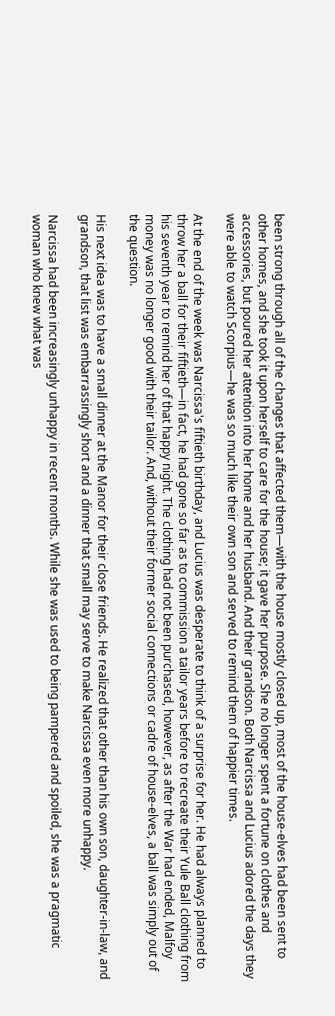been strong through all of the changes that affected them—with the house mostly closed up, most of the house-elves had been sent to other homes, and she took it upon herself to care for the house; it gave her purpose. She no longer spent a fortune on clothes and accessories, but poured her attention into her home and her husband. And their grandson. Both Narcissa and Lucius adored the days they were able to watch Scorpius—he was so much like their own son and served to remind them of happier times.

At the end of the week was Narcissa's fiftieth birthday, and Lucius was desperate to think of a surprise for her. He had always planned to throw her a ball for their fiftieth—in fact, he had gone so far as to commission a tailor years before to recreate their Yule Ball clothing from his seventh year to remind her of that happy night. The clothing had not been purchased, however, as after the War had ended, Malfoy money was no longer good with their tailor. And, without their former social connections or cadre of house-elves, a ball was simply out of the question.

His next idea was to have a small dinner at the Manor for their close friends. He realized that other than his own son, daughter-in-law, and grandson, that list was embarrassingly short and a dinner that small may serve to make Narcissa even more unhappy.

Narcissa had been increasingly unhappy in recent months. While she was used to being pampered and spoiled, she was a pragmatic woman who knew what was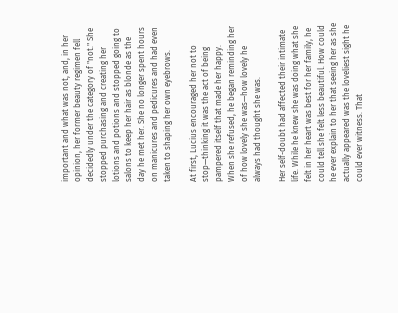important and what was not, and, in her opinion, her former beauty regimen fell decidedly under the category of "not." She stopped purchasing and creating her lotions and potions and stopped going to salons to keep her hair as blonde as the day he met her. She no longer spent hours on manicures and pedicures and had even taken to shaping her own eyebrows.

At first, Lucius encouraged her not to stop—thinking it was the act of being pampered itself that made her happy. When she refused, he began reminding her of how lovely she was—how lovely he always had thought she was.

Her self-doubt had affected their intimate life. While he knew she was doing what she felt in her heart was best for her family, he could tell she felt less beautiful. How could he ever explain to her that seeing her as she actually appeared was the loveliest sight he could ever witness. That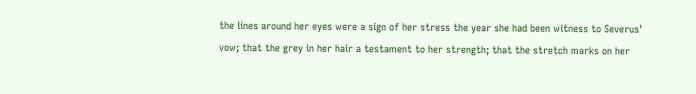the lines around her eyes were a sign of her stress the year she had been witness to Severus' vow; that the grey in her hair a testament to her strength; that the stretch marks on her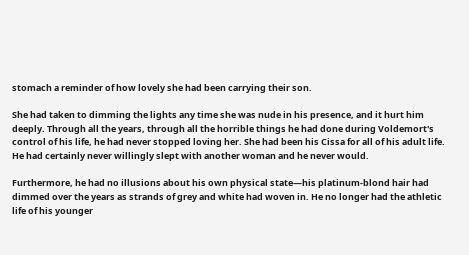stomach a reminder of how lovely she had been carrying their son.

She had taken to dimming the lights any time she was nude in his presence, and it hurt him deeply. Through all the years, through all the horrible things he had done during Voldemort's control of his life, he had never stopped loving her. She had been his Cissa for all of his adult life. He had certainly never willingly slept with another woman and he never would.

Furthermore, he had no illusions about his own physical state—his platinum-blond hair had dimmed over the years as strands of grey and white had woven in. He no longer had the athletic life of his younger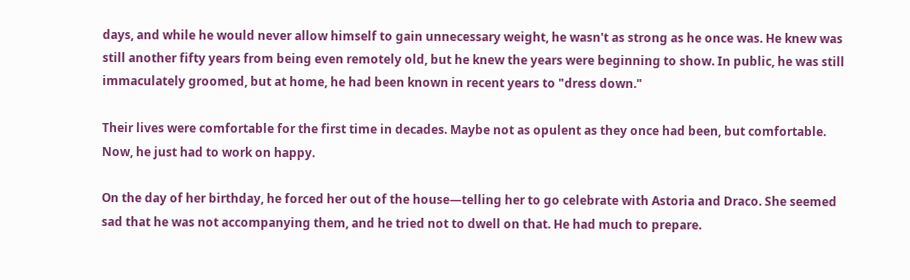days, and while he would never allow himself to gain unnecessary weight, he wasn't as strong as he once was. He knew was still another fifty years from being even remotely old, but he knew the years were beginning to show. In public, he was still immaculately groomed, but at home, he had been known in recent years to "dress down."

Their lives were comfortable for the first time in decades. Maybe not as opulent as they once had been, but comfortable. Now, he just had to work on happy.

On the day of her birthday, he forced her out of the house—telling her to go celebrate with Astoria and Draco. She seemed sad that he was not accompanying them, and he tried not to dwell on that. He had much to prepare.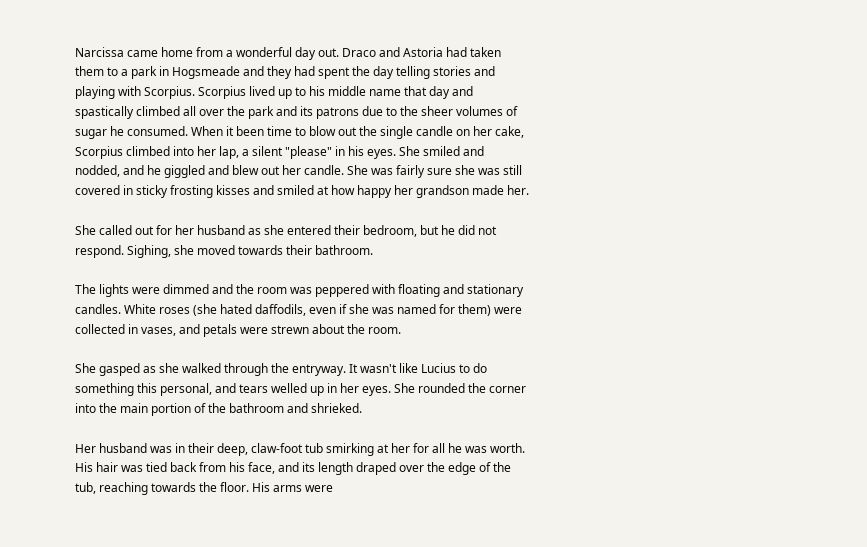Narcissa came home from a wonderful day out. Draco and Astoria had taken them to a park in Hogsmeade and they had spent the day telling stories and playing with Scorpius. Scorpius lived up to his middle name that day and spastically climbed all over the park and its patrons due to the sheer volumes of sugar he consumed. When it been time to blow out the single candle on her cake, Scorpius climbed into her lap, a silent "please" in his eyes. She smiled and nodded, and he giggled and blew out her candle. She was fairly sure she was still covered in sticky frosting kisses and smiled at how happy her grandson made her.

She called out for her husband as she entered their bedroom, but he did not respond. Sighing, she moved towards their bathroom.

The lights were dimmed and the room was peppered with floating and stationary candles. White roses (she hated daffodils, even if she was named for them) were collected in vases, and petals were strewn about the room.

She gasped as she walked through the entryway. It wasn't like Lucius to do something this personal, and tears welled up in her eyes. She rounded the corner into the main portion of the bathroom and shrieked.

Her husband was in their deep, claw-foot tub smirking at her for all he was worth. His hair was tied back from his face, and its length draped over the edge of the tub, reaching towards the floor. His arms were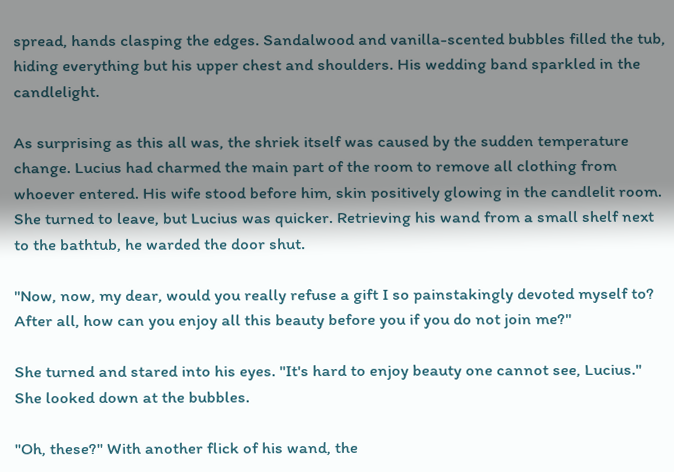spread, hands clasping the edges. Sandalwood and vanilla-scented bubbles filled the tub, hiding everything but his upper chest and shoulders. His wedding band sparkled in the candlelight.

As surprising as this all was, the shriek itself was caused by the sudden temperature change. Lucius had charmed the main part of the room to remove all clothing from whoever entered. His wife stood before him, skin positively glowing in the candlelit room. She turned to leave, but Lucius was quicker. Retrieving his wand from a small shelf next to the bathtub, he warded the door shut.

"Now, now, my dear, would you really refuse a gift I so painstakingly devoted myself to? After all, how can you enjoy all this beauty before you if you do not join me?"

She turned and stared into his eyes. "It's hard to enjoy beauty one cannot see, Lucius." She looked down at the bubbles.

"Oh, these?" With another flick of his wand, the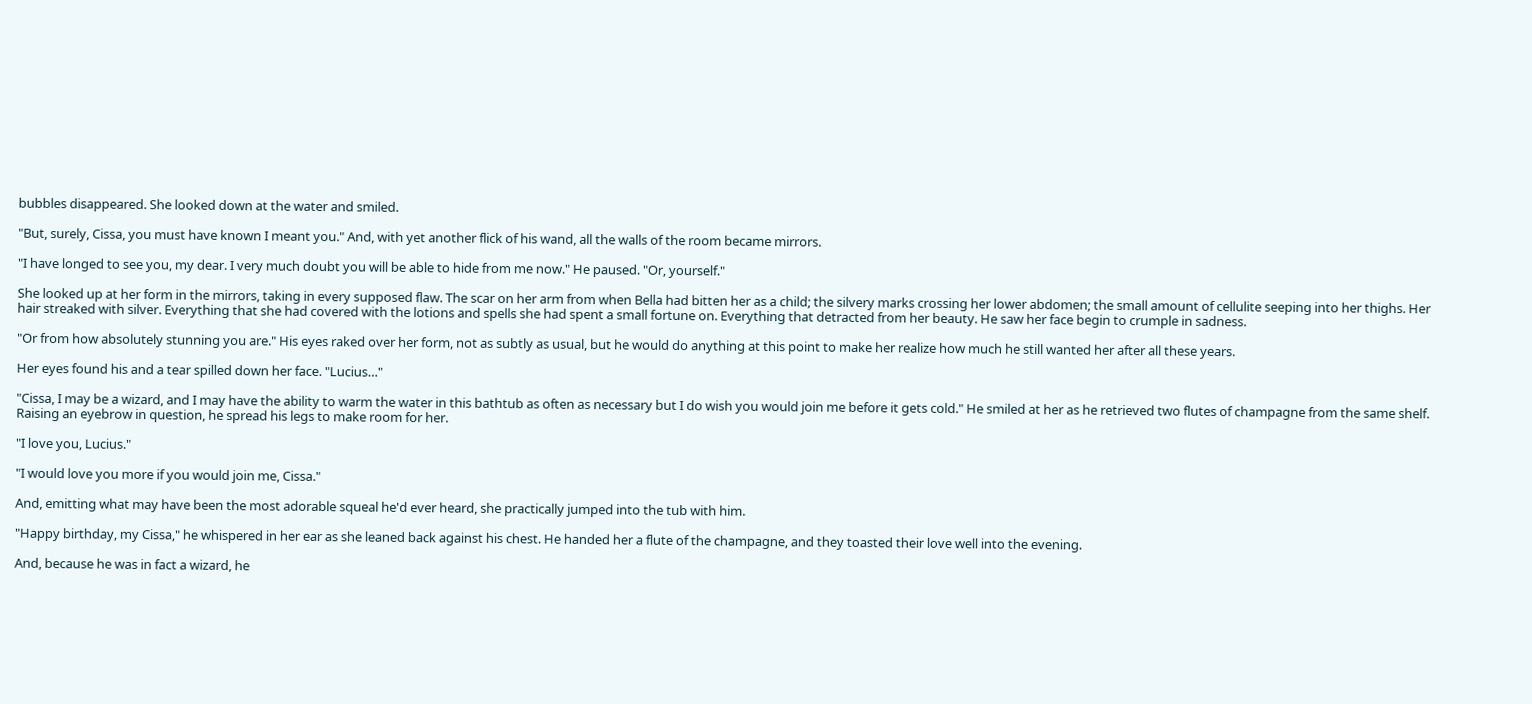bubbles disappeared. She looked down at the water and smiled.

"But, surely, Cissa, you must have known I meant you." And, with yet another flick of his wand, all the walls of the room became mirrors.

"I have longed to see you, my dear. I very much doubt you will be able to hide from me now." He paused. "Or, yourself."

She looked up at her form in the mirrors, taking in every supposed flaw. The scar on her arm from when Bella had bitten her as a child; the silvery marks crossing her lower abdomen; the small amount of cellulite seeping into her thighs. Her hair streaked with silver. Everything that she had covered with the lotions and spells she had spent a small fortune on. Everything that detracted from her beauty. He saw her face begin to crumple in sadness.

"Or from how absolutely stunning you are." His eyes raked over her form, not as subtly as usual, but he would do anything at this point to make her realize how much he still wanted her after all these years.

Her eyes found his and a tear spilled down her face. "Lucius…"

"Cissa, I may be a wizard, and I may have the ability to warm the water in this bathtub as often as necessary but I do wish you would join me before it gets cold." He smiled at her as he retrieved two flutes of champagne from the same shelf. Raising an eyebrow in question, he spread his legs to make room for her.

"I love you, Lucius."

"I would love you more if you would join me, Cissa."

And, emitting what may have been the most adorable squeal he'd ever heard, she practically jumped into the tub with him.

"Happy birthday, my Cissa," he whispered in her ear as she leaned back against his chest. He handed her a flute of the champagne, and they toasted their love well into the evening.

And, because he was in fact a wizard, he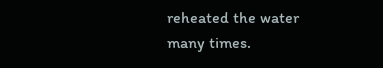reheated the water many times.